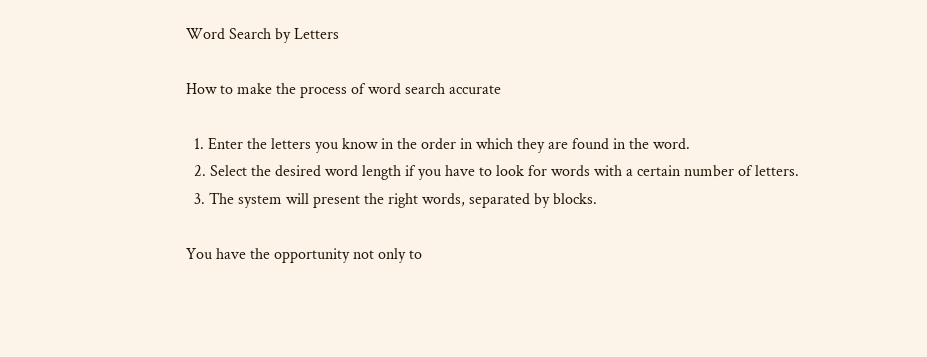Word Search by Letters

How to make the process of word search accurate

  1. Enter the letters you know in the order in which they are found in the word.
  2. Select the desired word length if you have to look for words with a certain number of letters.
  3. The system will present the right words, separated by blocks.

You have the opportunity not only to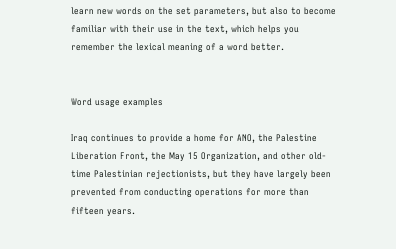learn new words on the set parameters, but also to become familiar with their use in the text, which helps you remember the lexical meaning of a word better.


Word usage examples

Iraq continues to provide a home for ANO, the Palestine Liberation Front, the May 15 Organization, and other old-time Palestinian rejectionists, but they have largely been prevented from conducting operations for more than fifteen years.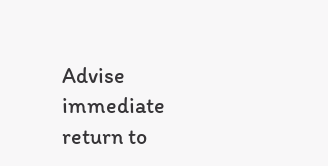Advise immediate return to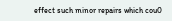effect such minor repairs which cou0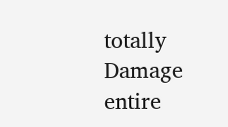totally Damage entire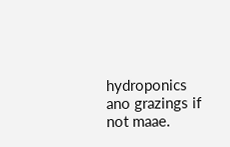hydroponics ano grazings if not maae.